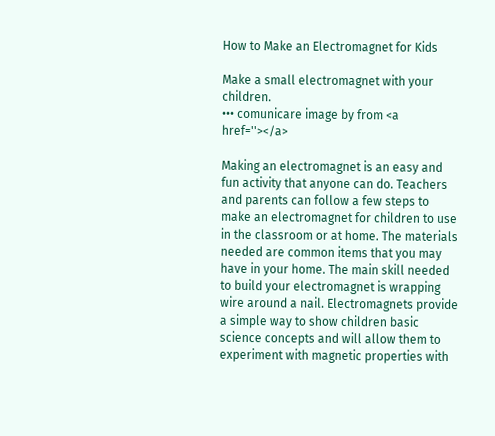How to Make an Electromagnet for Kids

Make a small electromagnet with your children.
••• comunicare image by from <a href=''></a>

Making an electromagnet is an easy and fun activity that anyone can do. Teachers and parents can follow a few steps to make an electromagnet for children to use in the classroom or at home. The materials needed are common items that you may have in your home. The main skill needed to build your electromagnet is wrapping wire around a nail. Electromagnets provide a simple way to show children basic science concepts and will allow them to experiment with magnetic properties with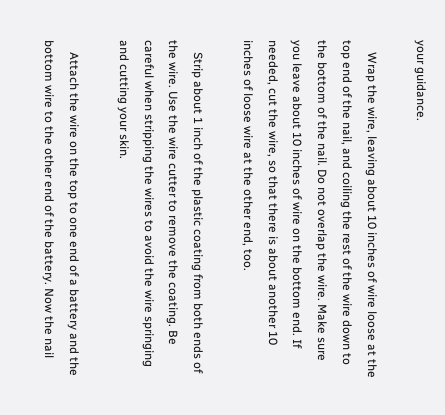your guidance.

    Wrap the wire, leaving about 10 inches of wire loose at the top end of the nail, and coiling the rest of the wire down to the bottom of the nail. Do not overlap the wire. Make sure you leave about 10 inches of wire on the bottom end. If needed, cut the wire, so that there is about another 10 inches of loose wire at the other end, too.

    Strip about 1 inch of the plastic coating from both ends of the wire. Use the wire cutter to remove the coating. Be careful when stripping the wires to avoid the wire springing and cutting your skin.

    Attach the wire on the top to one end of a battery and the bottom wire to the other end of the battery. Now the nail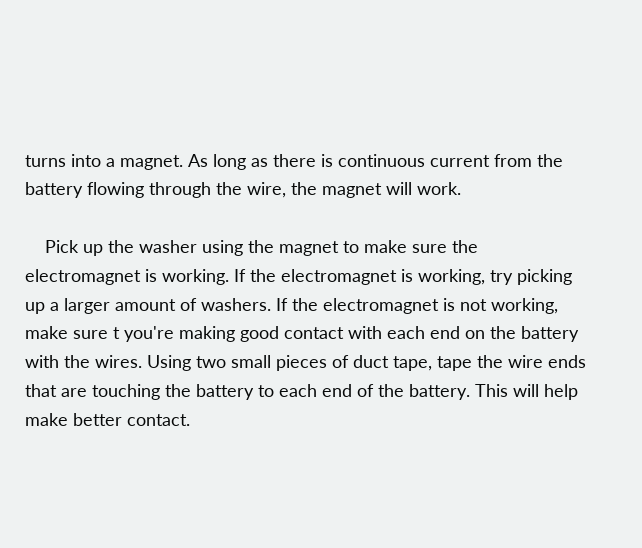turns into a magnet. As long as there is continuous current from the battery flowing through the wire, the magnet will work.

    Pick up the washer using the magnet to make sure the electromagnet is working. If the electromagnet is working, try picking up a larger amount of washers. If the electromagnet is not working, make sure t you're making good contact with each end on the battery with the wires. Using two small pieces of duct tape, tape the wire ends that are touching the battery to each end of the battery. This will help make better contact.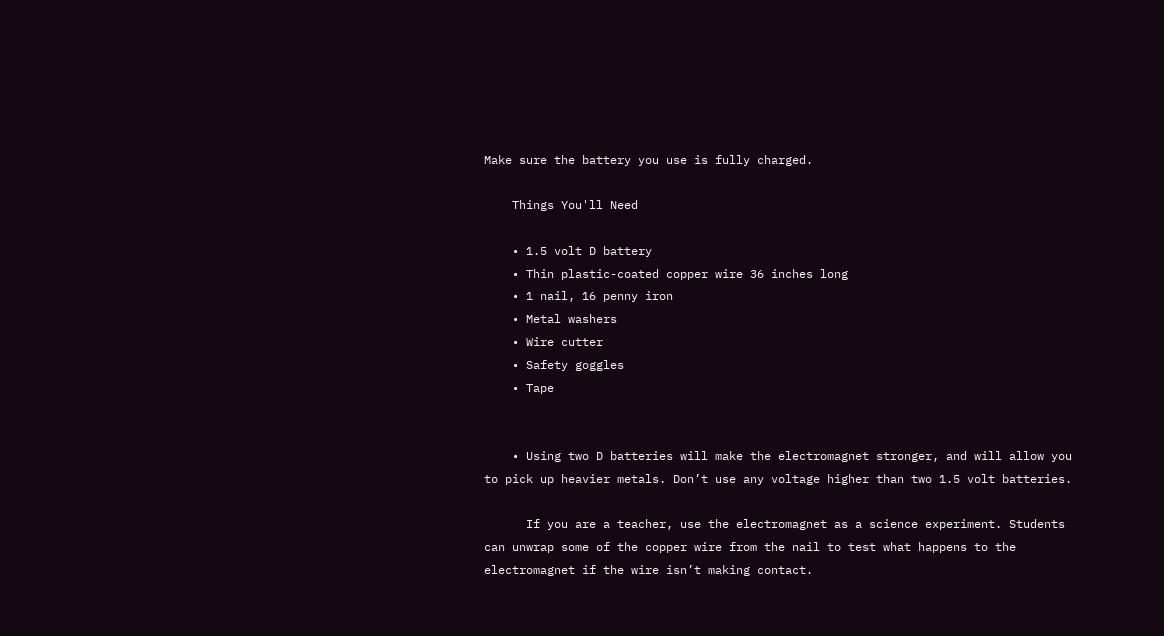Make sure the battery you use is fully charged.

    Things You'll Need

    • 1.5 volt D battery
    • Thin plastic-coated copper wire 36 inches long
    • 1 nail, 16 penny iron
    • Metal washers
    • Wire cutter
    • Safety goggles
    • Tape


    • Using two D batteries will make the electromagnet stronger, and will allow you to pick up heavier metals. Don’t use any voltage higher than two 1.5 volt batteries.

      If you are a teacher, use the electromagnet as a science experiment. Students can unwrap some of the copper wire from the nail to test what happens to the electromagnet if the wire isn’t making contact.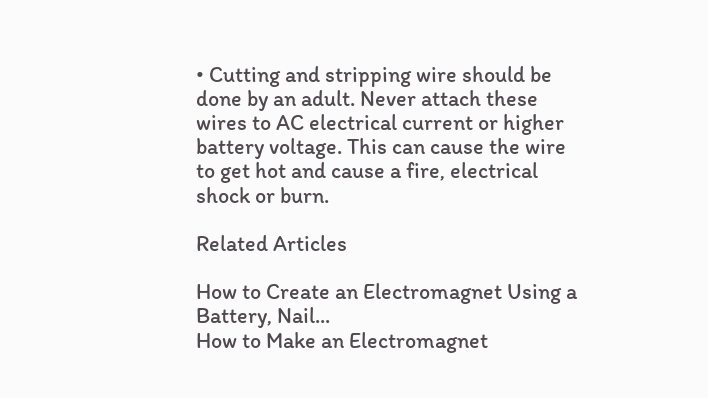• Cutting and stripping wire should be done by an adult. Never attach these wires to AC electrical current or higher battery voltage. This can cause the wire to get hot and cause a fire, electrical shock or burn.

Related Articles

How to Create an Electromagnet Using a Battery, Nail...
How to Make an Electromagnet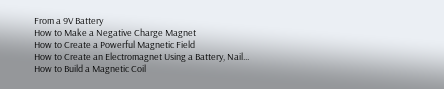From a 9V Battery
How to Make a Negative Charge Magnet
How to Create a Powerful Magnetic Field
How to Create an Electromagnet Using a Battery, Nail...
How to Build a Magnetic Coil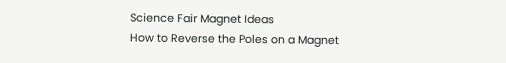Science Fair Magnet Ideas
How to Reverse the Poles on a Magnet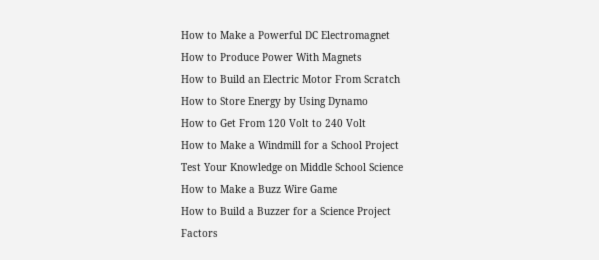How to Make a Powerful DC Electromagnet
How to Produce Power With Magnets
How to Build an Electric Motor From Scratch
How to Store Energy by Using Dynamo
How to Get From 120 Volt to 240 Volt
How to Make a Windmill for a School Project
Test Your Knowledge on Middle School Science
How to Make a Buzz Wire Game
How to Build a Buzzer for a Science Project
Factors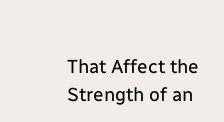That Affect the Strength of an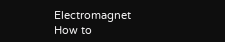Electromagnet
How to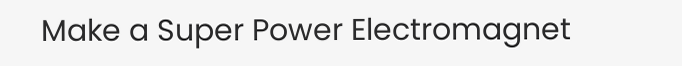Make a Super Power Electromagnet